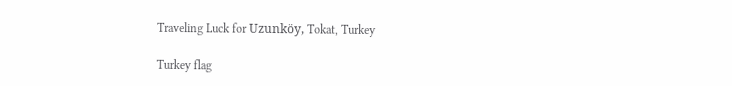Traveling Luck for Uzunköy, Tokat, Turkey

Turkey flag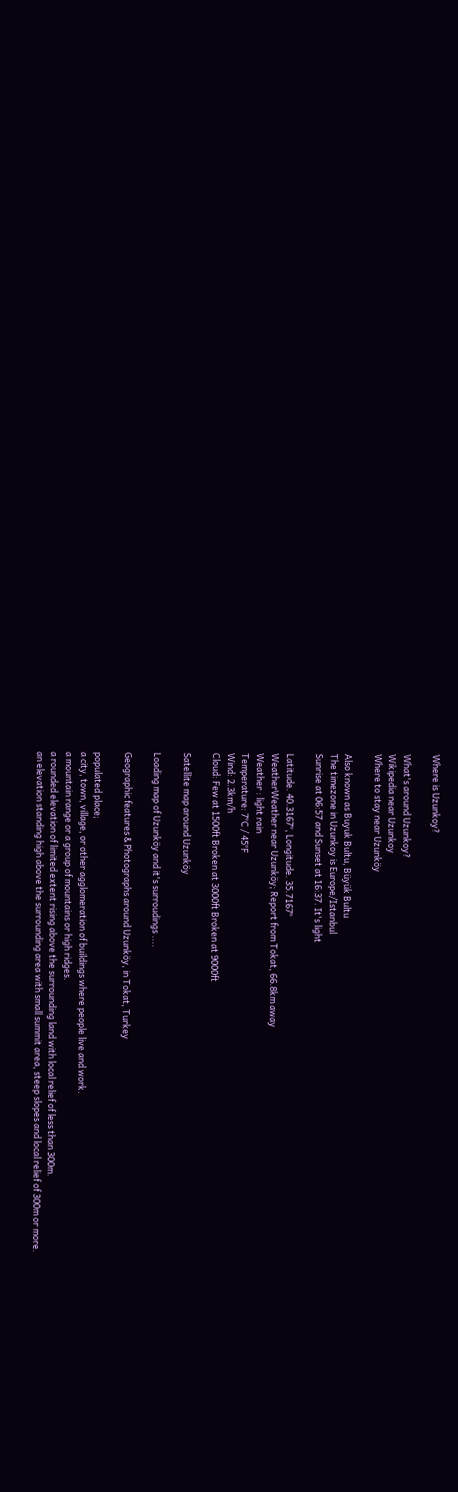Where is Uzunkoy?

What's around Uzunkoy?
Wikipedia near Uzunkoy
Where to stay near Uzunköy

Also known as Buyuk Bultu, Büyük Bultu
The timezone in Uzunkoy is Europe/Istanbul
Sunrise at 06:57 and Sunset at 16:37. It's light

Latitude. 40.3167°, Longitude. 35.7167°
WeatherWeather near Uzunköy; Report from Tokat, 66.8km away
Weather : light rain
Temperature: 7°C / 45°F
Wind: 2.3km/h
Cloud: Few at 1500ft Broken at 3000ft Broken at 9000ft

Satellite map around Uzunköy

Loading map of Uzunköy and it's surroudings ....

Geographic features & Photographs around Uzunköy, in Tokat, Turkey

populated place;
a city, town, village, or other agglomeration of buildings where people live and work.
a mountain range or a group of mountains or high ridges.
a rounded elevation of limited extent rising above the surrounding land with local relief of less than 300m.
an elevation standing high above the surrounding area with small summit area, steep slopes and local relief of 300m or more.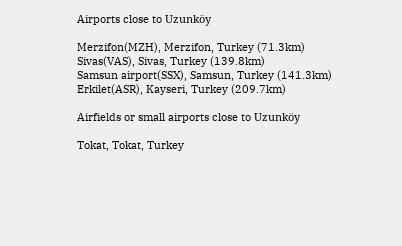Airports close to Uzunköy

Merzifon(MZH), Merzifon, Turkey (71.3km)
Sivas(VAS), Sivas, Turkey (139.8km)
Samsun airport(SSX), Samsun, Turkey (141.3km)
Erkilet(ASR), Kayseri, Turkey (209.7km)

Airfields or small airports close to Uzunköy

Tokat, Tokat, Turkey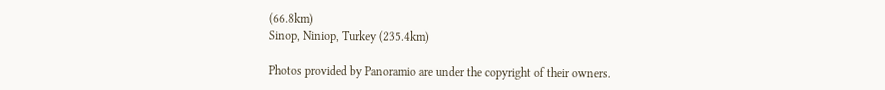(66.8km)
Sinop, Niniop, Turkey (235.4km)

Photos provided by Panoramio are under the copyright of their owners.